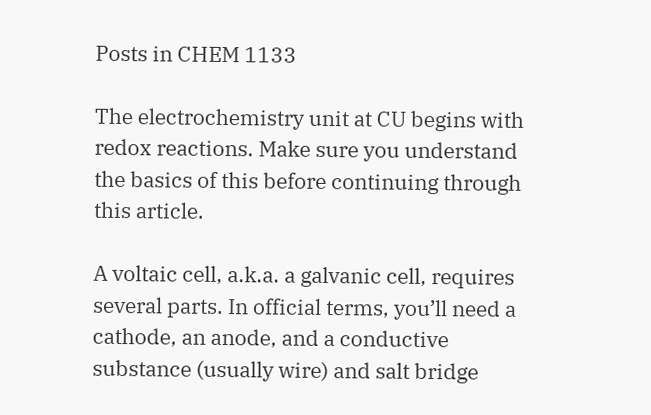Posts in CHEM 1133

The electrochemistry unit at CU begins with redox reactions. Make sure you understand the basics of this before continuing through this article.

A voltaic cell, a.k.a. a galvanic cell, requires several parts. In official terms, you’ll need a cathode, an anode, and a conductive substance (usually wire) and salt bridge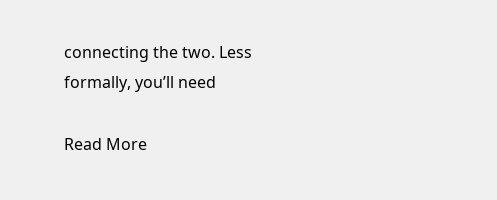connecting the two. Less formally, you’ll need

Read More